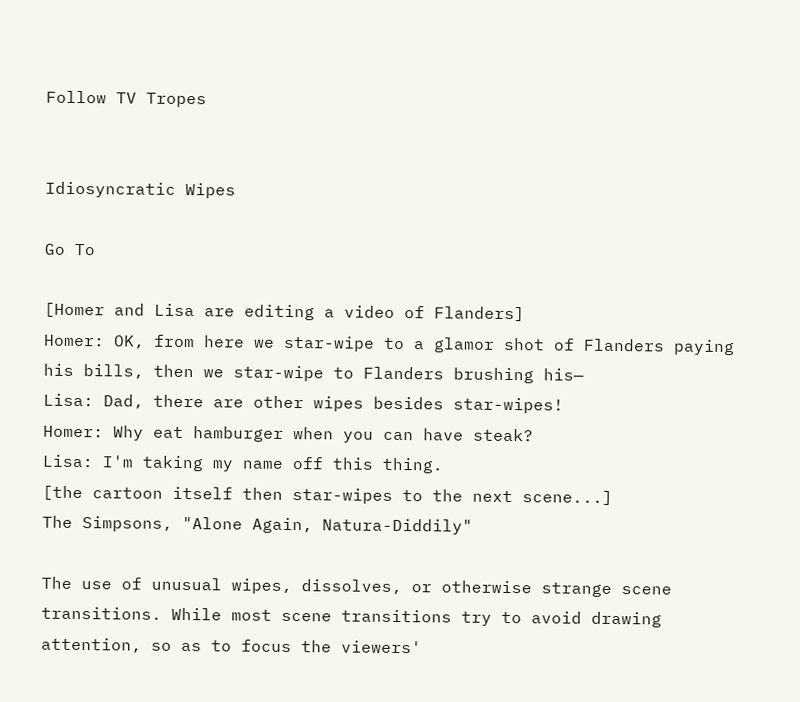Follow TV Tropes


Idiosyncratic Wipes

Go To

[Homer and Lisa are editing a video of Flanders]
Homer: OK, from here we star-wipe to a glamor shot of Flanders paying his bills, then we star-wipe to Flanders brushing his—
Lisa: Dad, there are other wipes besides star-wipes!
Homer: Why eat hamburger when you can have steak?
Lisa: I'm taking my name off this thing.
[the cartoon itself then star-wipes to the next scene...]
The Simpsons, "Alone Again, Natura-Diddily"

The use of unusual wipes, dissolves, or otherwise strange scene transitions. While most scene transitions try to avoid drawing attention, so as to focus the viewers'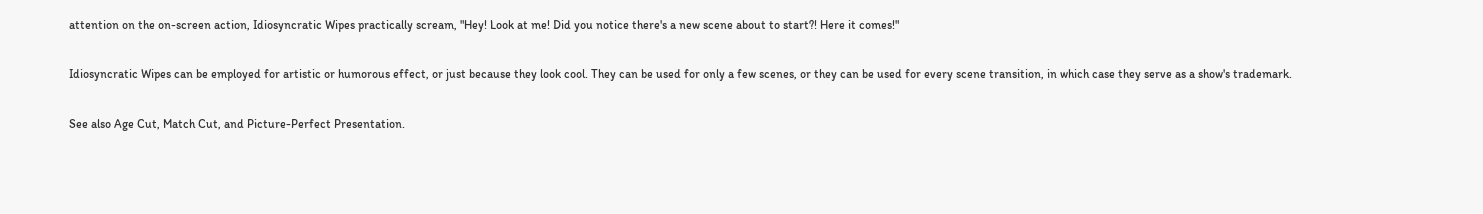attention on the on-screen action, Idiosyncratic Wipes practically scream, "Hey! Look at me! Did you notice there's a new scene about to start?! Here it comes!"

Idiosyncratic Wipes can be employed for artistic or humorous effect, or just because they look cool. They can be used for only a few scenes, or they can be used for every scene transition, in which case they serve as a show's trademark.

See also Age Cut, Match Cut, and Picture-Perfect Presentation.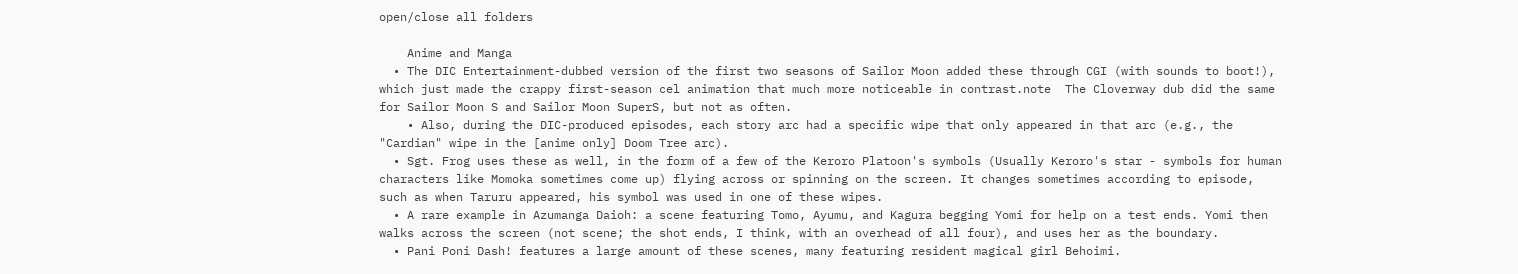open/close all folders

    Anime and Manga
  • The DIC Entertainment-dubbed version of the first two seasons of Sailor Moon added these through CGI (with sounds to boot!), which just made the crappy first-season cel animation that much more noticeable in contrast.note  The Cloverway dub did the same for Sailor Moon S and Sailor Moon SuperS, but not as often.
    • Also, during the DIC-produced episodes, each story arc had a specific wipe that only appeared in that arc (e.g., the "Cardian" wipe in the [anime only] Doom Tree arc).
  • Sgt. Frog uses these as well, in the form of a few of the Keroro Platoon's symbols (Usually Keroro's star - symbols for human characters like Momoka sometimes come up) flying across or spinning on the screen. It changes sometimes according to episode, such as when Taruru appeared, his symbol was used in one of these wipes.
  • A rare example in Azumanga Daioh: a scene featuring Tomo, Ayumu, and Kagura begging Yomi for help on a test ends. Yomi then walks across the screen (not scene; the shot ends, I think, with an overhead of all four), and uses her as the boundary.
  • Pani Poni Dash! features a large amount of these scenes, many featuring resident magical girl Behoimi.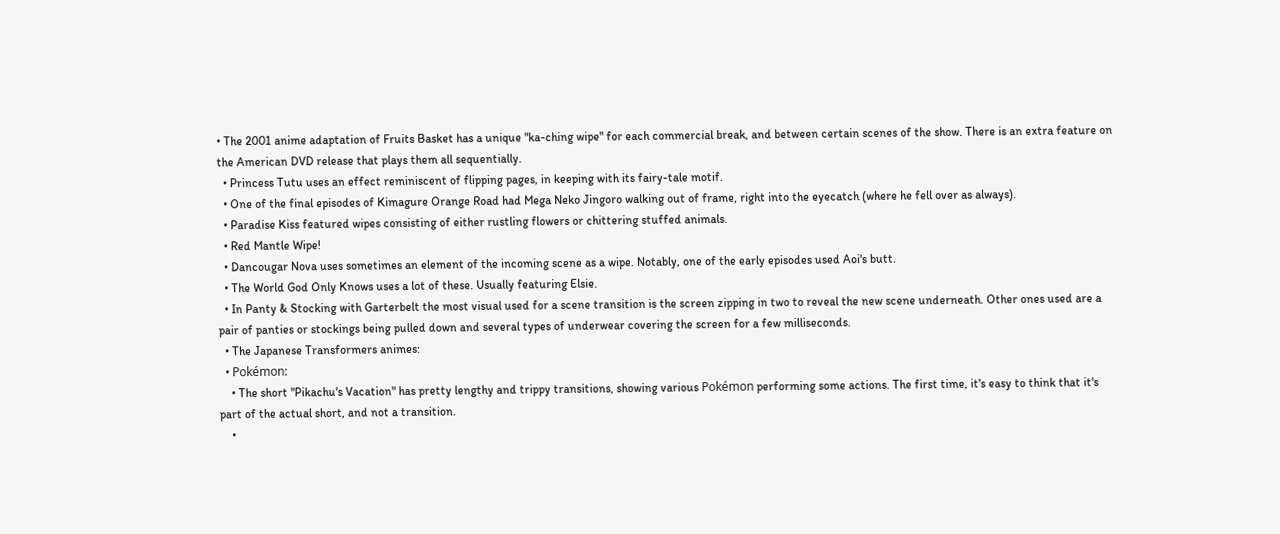• The 2001 anime adaptation of Fruits Basket has a unique "ka-ching wipe" for each commercial break, and between certain scenes of the show. There is an extra feature on the American DVD release that plays them all sequentially.
  • Princess Tutu uses an effect reminiscent of flipping pages, in keeping with its fairy-tale motif.
  • One of the final episodes of Kimagure Orange Road had Mega Neko Jingoro walking out of frame, right into the eyecatch (where he fell over as always).
  • Paradise Kiss featured wipes consisting of either rustling flowers or chittering stuffed animals.
  • Red Mantle Wipe!
  • Dancougar Nova uses sometimes an element of the incoming scene as a wipe. Notably, one of the early episodes used Aoi's butt.
  • The World God Only Knows uses a lot of these. Usually featuring Elsie.
  • In Panty & Stocking with Garterbelt the most visual used for a scene transition is the screen zipping in two to reveal the new scene underneath. Other ones used are a pair of panties or stockings being pulled down and several types of underwear covering the screen for a few milliseconds.
  • The Japanese Transformers animes:
  • Pokémon:
    • The short "Pikachu's Vacation" has pretty lengthy and trippy transitions, showing various Pokémon performing some actions. The first time, it's easy to think that it's part of the actual short, and not a transition.
    •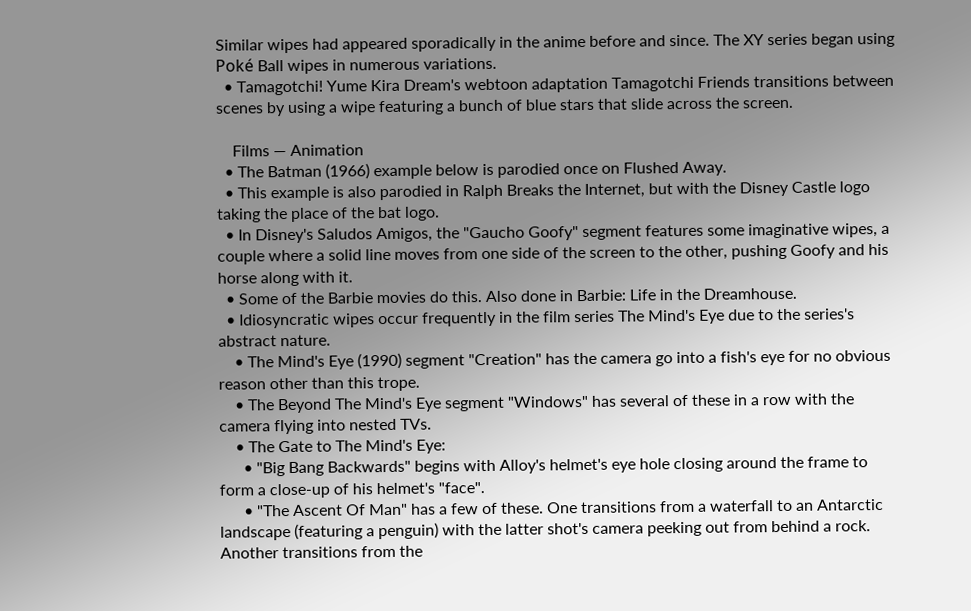Similar wipes had appeared sporadically in the anime before and since. The XY series began using Poké Ball wipes in numerous variations.
  • Tamagotchi! Yume Kira Dream's webtoon adaptation Tamagotchi Friends transitions between scenes by using a wipe featuring a bunch of blue stars that slide across the screen.

    Films — Animation
  • The Batman (1966) example below is parodied once on Flushed Away.
  • This example is also parodied in Ralph Breaks the Internet, but with the Disney Castle logo taking the place of the bat logo.
  • In Disney's Saludos Amigos, the "Gaucho Goofy" segment features some imaginative wipes, a couple where a solid line moves from one side of the screen to the other, pushing Goofy and his horse along with it.
  • Some of the Barbie movies do this. Also done in Barbie: Life in the Dreamhouse.
  • Idiosyncratic wipes occur frequently in the film series The Mind's Eye due to the series's abstract nature.
    • The Mind's Eye (1990) segment "Creation" has the camera go into a fish's eye for no obvious reason other than this trope.
    • The Beyond The Mind's Eye segment "Windows" has several of these in a row with the camera flying into nested TVs.
    • The Gate to The Mind's Eye:
      • "Big Bang Backwards" begins with Alloy's helmet's eye hole closing around the frame to form a close-up of his helmet's "face".
      • "The Ascent Of Man" has a few of these. One transitions from a waterfall to an Antarctic landscape (featuring a penguin) with the latter shot's camera peeking out from behind a rock. Another transitions from the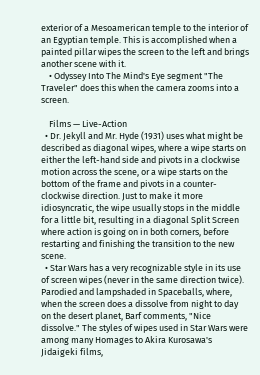exterior of a Mesoamerican temple to the interior of an Egyptian temple. This is accomplished when a painted pillar wipes the screen to the left and brings another scene with it.
    • Odyssey Into The Mind's Eye segment "The Traveler" does this when the camera zooms into a screen.

    Films — Live-Action
  • Dr. Jekyll and Mr. Hyde (1931) uses what might be described as diagonal wipes, where a wipe starts on either the left-hand side and pivots in a clockwise motion across the scene, or a wipe starts on the bottom of the frame and pivots in a counter-clockwise direction. Just to make it more idiosyncratic, the wipe usually stops in the middle for a little bit, resulting in a diagonal Split Screen where action is going on in both corners, before restarting and finishing the transition to the new scene.
  • Star Wars has a very recognizable style in its use of screen wipes (never in the same direction twice). Parodied and lampshaded in Spaceballs, where, when the screen does a dissolve from night to day on the desert planet, Barf comments, "Nice dissolve." The styles of wipes used in Star Wars were among many Homages to Akira Kurosawa's Jidaigeki films,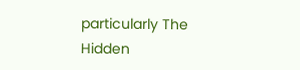particularly The Hidden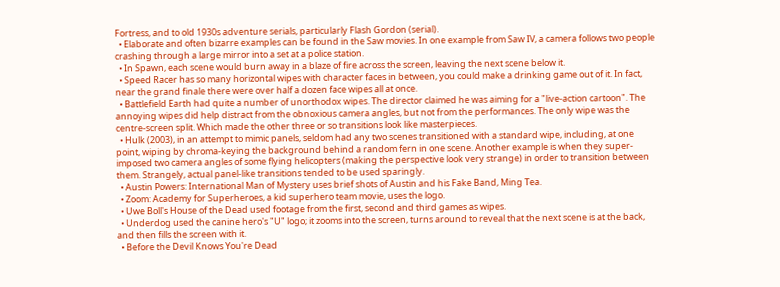Fortress, and to old 1930s adventure serials, particularly Flash Gordon (serial).
  • Elaborate and often bizarre examples can be found in the Saw movies. In one example from Saw IV, a camera follows two people crashing through a large mirror into a set at a police station.
  • In Spawn, each scene would burn away in a blaze of fire across the screen, leaving the next scene below it.
  • Speed Racer has so many horizontal wipes with character faces in between, you could make a drinking game out of it. In fact, near the grand finale there were over half a dozen face wipes all at once.
  • Battlefield Earth had quite a number of unorthodox wipes. The director claimed he was aiming for a "live-action cartoon". The annoying wipes did help distract from the obnoxious camera angles, but not from the performances. The only wipe was the centre-screen split. Which made the other three or so transitions look like masterpieces.
  • Hulk (2003), in an attempt to mimic panels, seldom had any two scenes transitioned with a standard wipe, including, at one point, wiping by chroma-keying the background behind a random fern in one scene. Another example is when they super-imposed two camera angles of some flying helicopters (making the perspective look very strange) in order to transition between them. Strangely, actual panel-like transitions tended to be used sparingly.
  • Austin Powers: International Man of Mystery uses brief shots of Austin and his Fake Band, Ming Tea.
  • Zoom: Academy for Superheroes, a kid superhero team movie, uses the logo.
  • Uwe Boll's House of the Dead used footage from the first, second and third games as wipes.
  • Underdog used the canine hero's "U" logo; it zooms into the screen, turns around to reveal that the next scene is at the back, and then fills the screen with it.
  • Before the Devil Knows You're Dead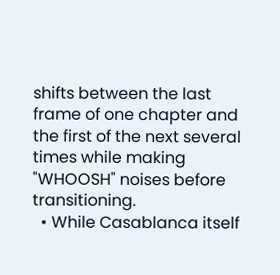shifts between the last frame of one chapter and the first of the next several times while making "WHOOSH" noises before transitioning.
  • While Casablanca itself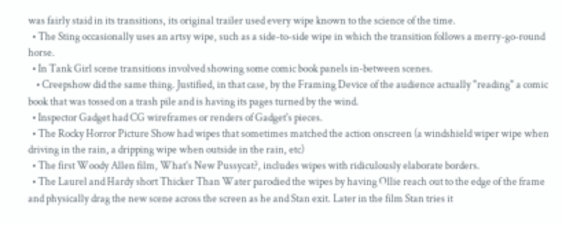was fairly staid in its transitions, its original trailer used every wipe known to the science of the time.
  • The Sting occasionally uses an artsy wipe, such as a side-to-side wipe in which the transition follows a merry-go-round horse.
  • In Tank Girl scene transitions involved showing some comic book panels in-between scenes.
    • Creepshow did the same thing. Justified, in that case, by the Framing Device of the audience actually "reading" a comic book that was tossed on a trash pile and is having its pages turned by the wind.
  • Inspector Gadget had CG wireframes or renders of Gadget's pieces.
  • The Rocky Horror Picture Show had wipes that sometimes matched the action onscreen (a windshield wiper wipe when driving in the rain, a dripping wipe when outside in the rain, etc)
  • The first Woody Allen film, What's New Pussycat?, includes wipes with ridiculously elaborate borders.
  • The Laurel and Hardy short Thicker Than Water parodied the wipes by having Ollie reach out to the edge of the frame and physically drag the new scene across the screen as he and Stan exit. Later in the film Stan tries it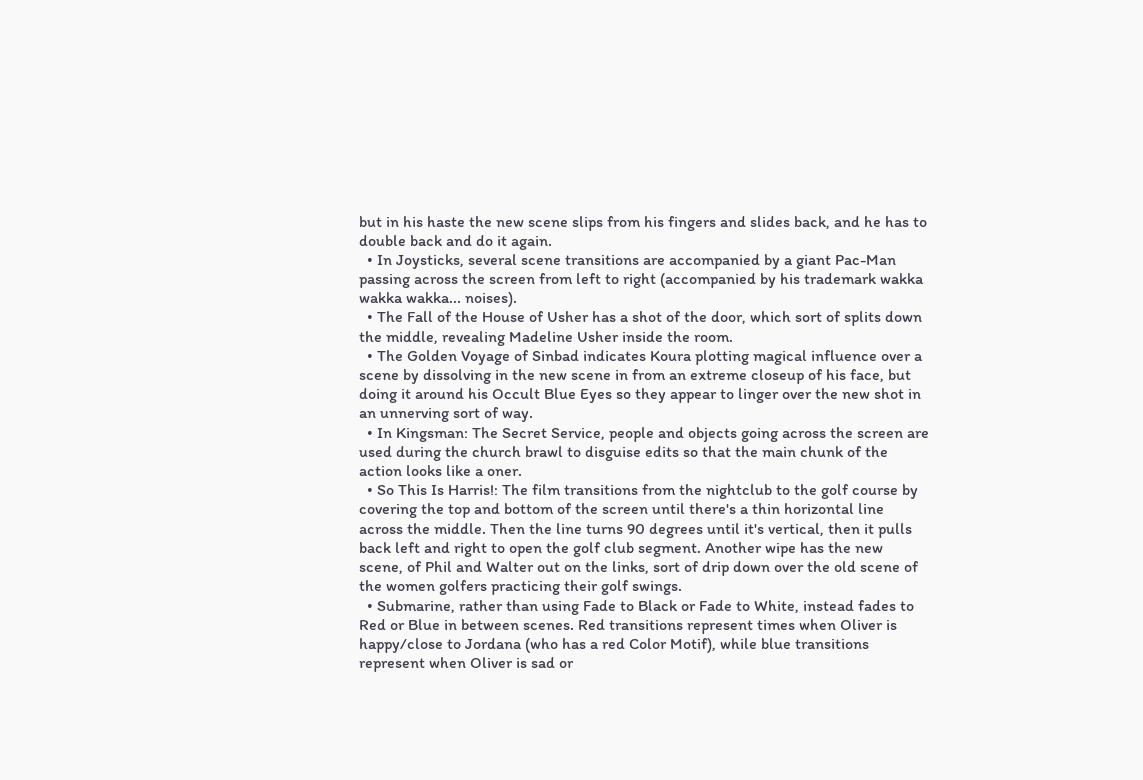but in his haste the new scene slips from his fingers and slides back, and he has to double back and do it again.
  • In Joysticks, several scene transitions are accompanied by a giant Pac-Man passing across the screen from left to right (accompanied by his trademark wakka wakka wakka... noises).
  • The Fall of the House of Usher has a shot of the door, which sort of splits down the middle, revealing Madeline Usher inside the room.
  • The Golden Voyage of Sinbad indicates Koura plotting magical influence over a scene by dissolving in the new scene in from an extreme closeup of his face, but doing it around his Occult Blue Eyes so they appear to linger over the new shot in an unnerving sort of way.
  • In Kingsman: The Secret Service, people and objects going across the screen are used during the church brawl to disguise edits so that the main chunk of the action looks like a oner.
  • So This Is Harris!: The film transitions from the nightclub to the golf course by covering the top and bottom of the screen until there's a thin horizontal line across the middle. Then the line turns 90 degrees until it's vertical, then it pulls back left and right to open the golf club segment. Another wipe has the new scene, of Phil and Walter out on the links, sort of drip down over the old scene of the women golfers practicing their golf swings.
  • Submarine, rather than using Fade to Black or Fade to White, instead fades to Red or Blue in between scenes. Red transitions represent times when Oliver is happy/close to Jordana (who has a red Color Motif), while blue transitions represent when Oliver is sad or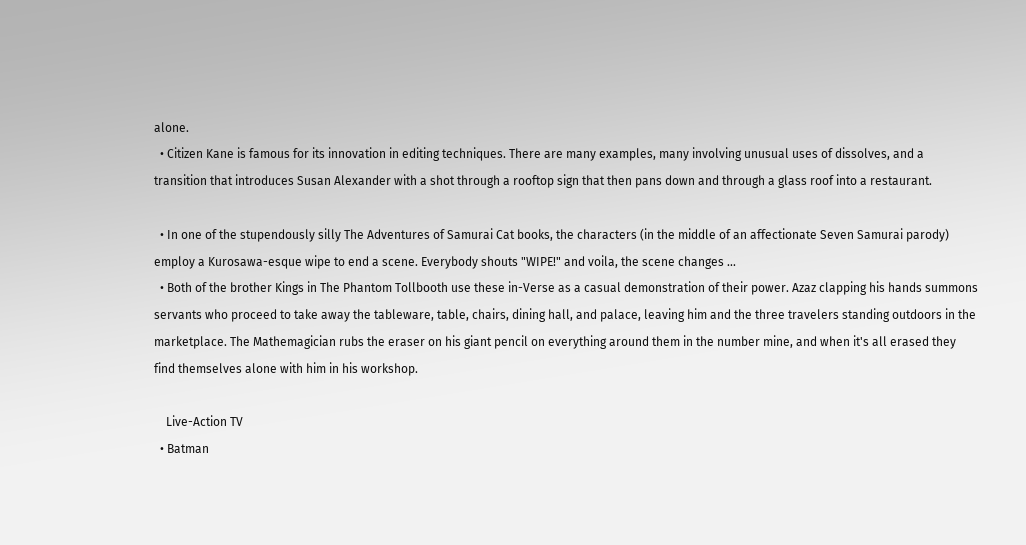alone.
  • Citizen Kane is famous for its innovation in editing techniques. There are many examples, many involving unusual uses of dissolves, and a transition that introduces Susan Alexander with a shot through a rooftop sign that then pans down and through a glass roof into a restaurant.

  • In one of the stupendously silly The Adventures of Samurai Cat books, the characters (in the middle of an affectionate Seven Samurai parody) employ a Kurosawa-esque wipe to end a scene. Everybody shouts "WIPE!" and voila, the scene changes ...
  • Both of the brother Kings in The Phantom Tollbooth use these in-Verse as a casual demonstration of their power. Azaz clapping his hands summons servants who proceed to take away the tableware, table, chairs, dining hall, and palace, leaving him and the three travelers standing outdoors in the marketplace. The Mathemagician rubs the eraser on his giant pencil on everything around them in the number mine, and when it's all erased they find themselves alone with him in his workshop.

    Live-Action TV
  • Batman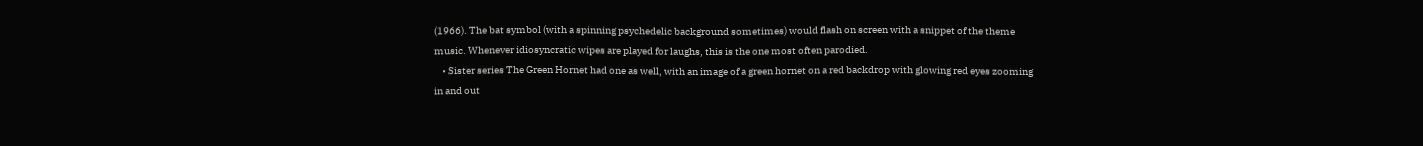(1966). The bat symbol (with a spinning psychedelic background sometimes) would flash on screen with a snippet of the theme music. Whenever idiosyncratic wipes are played for laughs, this is the one most often parodied.
    • Sister series The Green Hornet had one as well, with an image of a green hornet on a red backdrop with glowing red eyes zooming in and out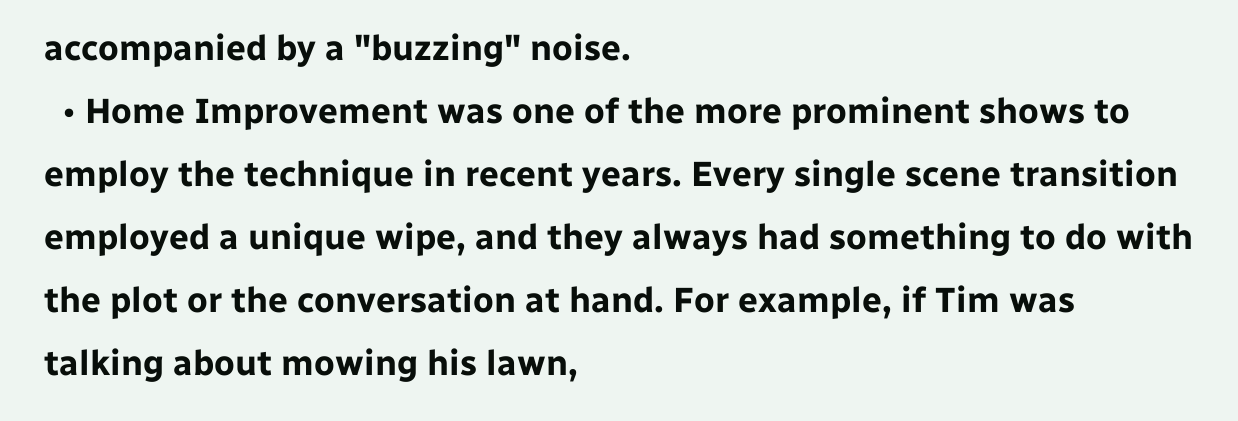accompanied by a "buzzing" noise.
  • Home Improvement was one of the more prominent shows to employ the technique in recent years. Every single scene transition employed a unique wipe, and they always had something to do with the plot or the conversation at hand. For example, if Tim was talking about mowing his lawn,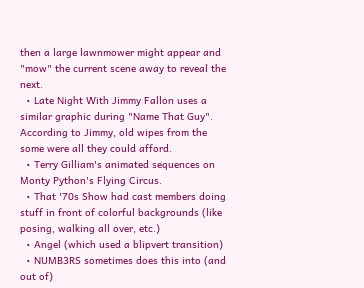then a large lawnmower might appear and "mow" the current scene away to reveal the next.
  • Late Night With Jimmy Fallon uses a similar graphic during "Name That Guy". According to Jimmy, old wipes from the some were all they could afford.
  • Terry Gilliam's animated sequences on Monty Python's Flying Circus.
  • That '70s Show had cast members doing stuff in front of colorful backgrounds (like posing, walking all over, etc.)
  • Angel (which used a blipvert transition)
  • NUMB3RS sometimes does this into (and out of)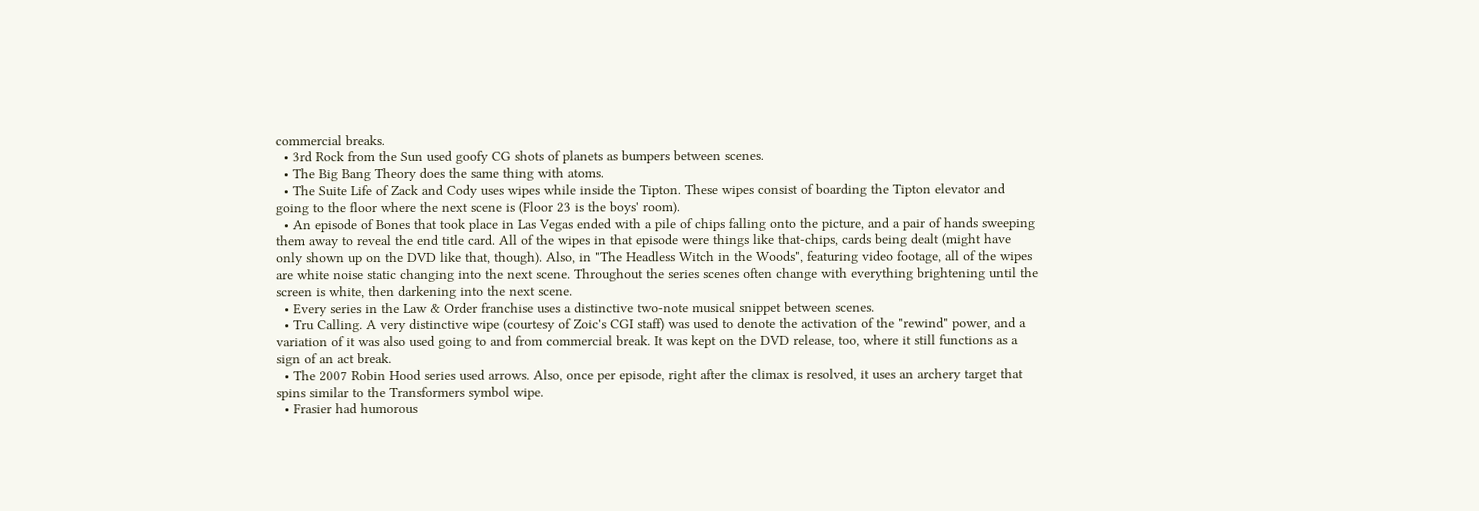commercial breaks.
  • 3rd Rock from the Sun used goofy CG shots of planets as bumpers between scenes.
  • The Big Bang Theory does the same thing with atoms.
  • The Suite Life of Zack and Cody uses wipes while inside the Tipton. These wipes consist of boarding the Tipton elevator and going to the floor where the next scene is (Floor 23 is the boys' room).
  • An episode of Bones that took place in Las Vegas ended with a pile of chips falling onto the picture, and a pair of hands sweeping them away to reveal the end title card. All of the wipes in that episode were things like that-chips, cards being dealt (might have only shown up on the DVD like that, though). Also, in "The Headless Witch in the Woods", featuring video footage, all of the wipes are white noise static changing into the next scene. Throughout the series scenes often change with everything brightening until the screen is white, then darkening into the next scene.
  • Every series in the Law & Order franchise uses a distinctive two-note musical snippet between scenes.
  • Tru Calling. A very distinctive wipe (courtesy of Zoic's CGI staff) was used to denote the activation of the "rewind" power, and a variation of it was also used going to and from commercial break. It was kept on the DVD release, too, where it still functions as a sign of an act break.
  • The 2007 Robin Hood series used arrows. Also, once per episode, right after the climax is resolved, it uses an archery target that spins similar to the Transformers symbol wipe.
  • Frasier had humorous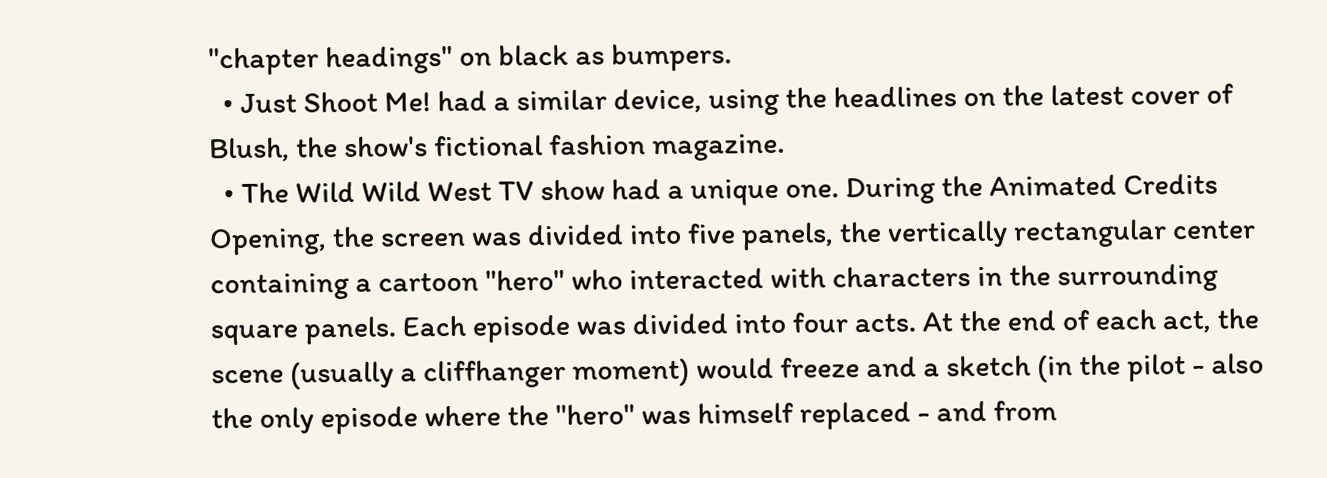"chapter headings" on black as bumpers.
  • Just Shoot Me! had a similar device, using the headlines on the latest cover of Blush, the show's fictional fashion magazine.
  • The Wild Wild West TV show had a unique one. During the Animated Credits Opening, the screen was divided into five panels, the vertically rectangular center containing a cartoon "hero" who interacted with characters in the surrounding square panels. Each episode was divided into four acts. At the end of each act, the scene (usually a cliffhanger moment) would freeze and a sketch (in the pilot - also the only episode where the "hero" was himself replaced - and from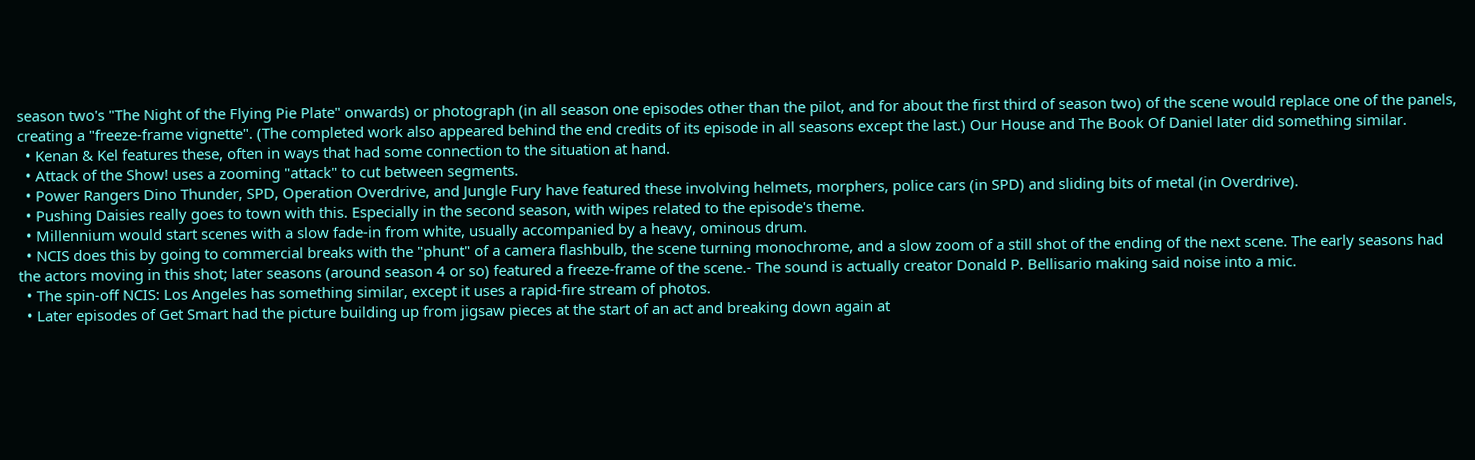season two's "The Night of the Flying Pie Plate" onwards) or photograph (in all season one episodes other than the pilot, and for about the first third of season two) of the scene would replace one of the panels, creating a "freeze-frame vignette". (The completed work also appeared behind the end credits of its episode in all seasons except the last.) Our House and The Book Of Daniel later did something similar.
  • Kenan & Kel features these, often in ways that had some connection to the situation at hand.
  • Attack of the Show! uses a zooming "attack" to cut between segments.
  • Power Rangers Dino Thunder, SPD, Operation Overdrive, and Jungle Fury have featured these involving helmets, morphers, police cars (in SPD) and sliding bits of metal (in Overdrive).
  • Pushing Daisies really goes to town with this. Especially in the second season, with wipes related to the episode's theme.
  • Millennium would start scenes with a slow fade-in from white, usually accompanied by a heavy, ominous drum.
  • NCIS does this by going to commercial breaks with the "phunt" of a camera flashbulb, the scene turning monochrome, and a slow zoom of a still shot of the ending of the next scene. The early seasons had the actors moving in this shot; later seasons (around season 4 or so) featured a freeze-frame of the scene.- The sound is actually creator Donald P. Bellisario making said noise into a mic.
  • The spin-off NCIS: Los Angeles has something similar, except it uses a rapid-fire stream of photos.
  • Later episodes of Get Smart had the picture building up from jigsaw pieces at the start of an act and breaking down again at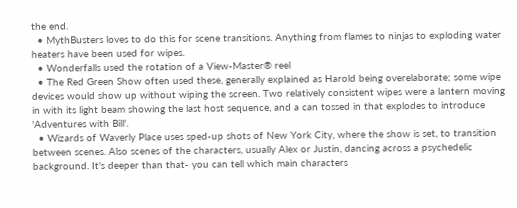the end.
  • MythBusters loves to do this for scene transitions. Anything from flames to ninjas to exploding water heaters have been used for wipes.
  • Wonderfalls used the rotation of a View-Master® reel
  • The Red Green Show often used these, generally explained as Harold being overelaborate; some wipe devices would show up without wiping the screen. Two relatively consistent wipes were a lantern moving in with its light beam showing the last host sequence, and a can tossed in that explodes to introduce 'Adventures with Bill'.
  • Wizards of Waverly Place uses sped-up shots of New York City, where the show is set, to transition between scenes. Also scenes of the characters, usually Alex or Justin, dancing across a psychedelic background. It's deeper than that- you can tell which main characters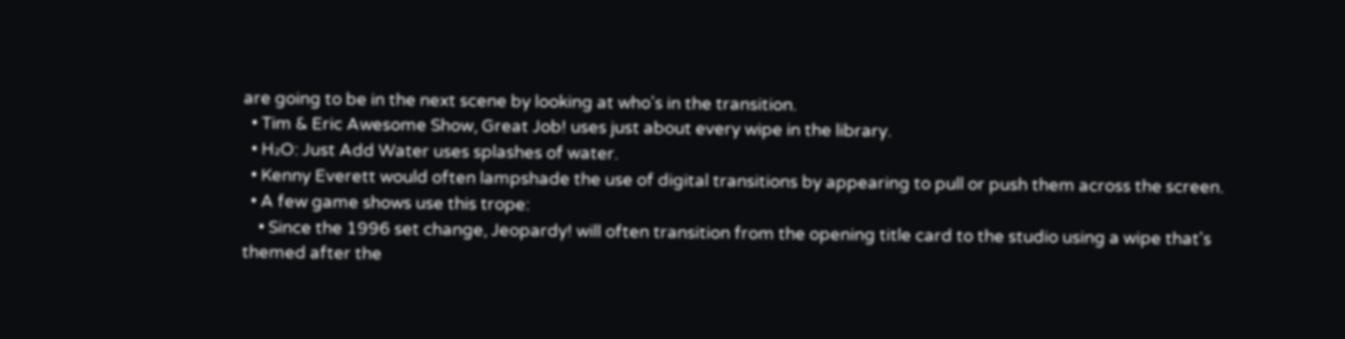are going to be in the next scene by looking at who's in the transition.
  • Tim & Eric Awesome Show, Great Job! uses just about every wipe in the library.
  • H₂O: Just Add Water uses splashes of water.
  • Kenny Everett would often lampshade the use of digital transitions by appearing to pull or push them across the screen.
  • A few game shows use this trope:
    • Since the 1996 set change, Jeopardy! will often transition from the opening title card to the studio using a wipe that's themed after the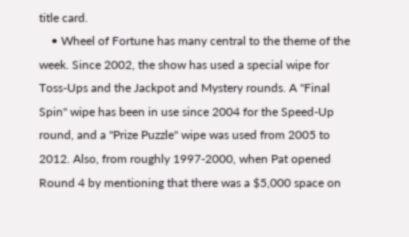title card.
    • Wheel of Fortune has many central to the theme of the week. Since 2002, the show has used a special wipe for Toss-Ups and the Jackpot and Mystery rounds. A "Final Spin" wipe has been in use since 2004 for the Speed-Up round, and a "Prize Puzzle" wipe was used from 2005 to 2012. Also, from roughly 1997-2000, when Pat opened Round 4 by mentioning that there was a $5,000 space on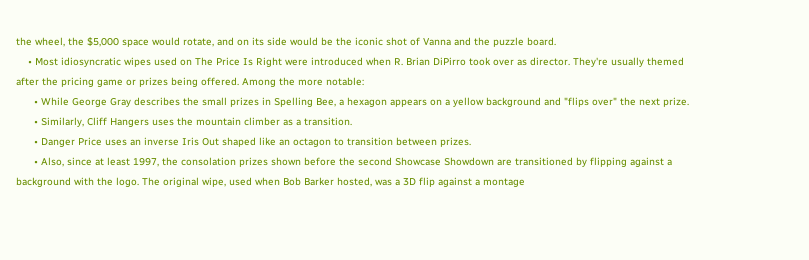the wheel, the $5,000 space would rotate, and on its side would be the iconic shot of Vanna and the puzzle board.
    • Most idiosyncratic wipes used on The Price Is Right were introduced when R. Brian DiPirro took over as director. They're usually themed after the pricing game or prizes being offered. Among the more notable:
      • While George Gray describes the small prizes in Spelling Bee, a hexagon appears on a yellow background and "flips over" the next prize.
      • Similarly, Cliff Hangers uses the mountain climber as a transition.
      • Danger Price uses an inverse Iris Out shaped like an octagon to transition between prizes.
      • Also, since at least 1997, the consolation prizes shown before the second Showcase Showdown are transitioned by flipping against a background with the logo. The original wipe, used when Bob Barker hosted, was a 3D flip against a montage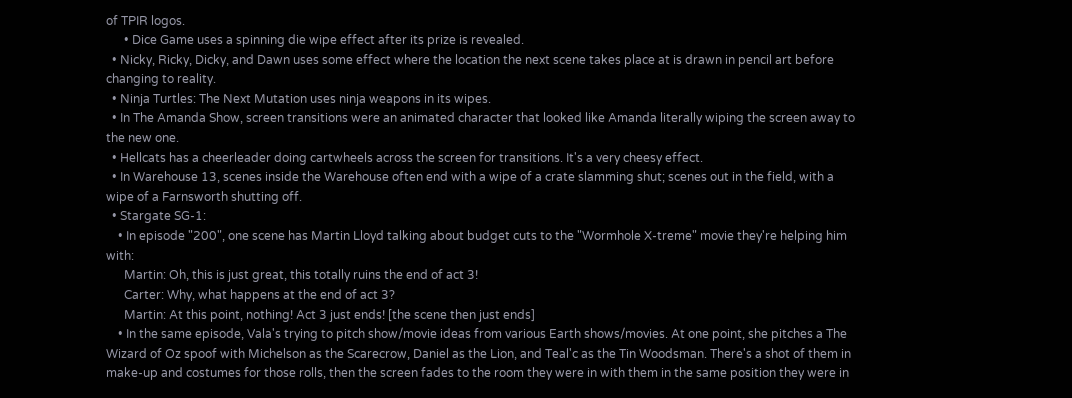of TPIR logos.
      • Dice Game uses a spinning die wipe effect after its prize is revealed.
  • Nicky, Ricky, Dicky, and Dawn uses some effect where the location the next scene takes place at is drawn in pencil art before changing to reality.
  • Ninja Turtles: The Next Mutation uses ninja weapons in its wipes.
  • In The Amanda Show, screen transitions were an animated character that looked like Amanda literally wiping the screen away to the new one.
  • Hellcats has a cheerleader doing cartwheels across the screen for transitions. It's a very cheesy effect.
  • In Warehouse 13, scenes inside the Warehouse often end with a wipe of a crate slamming shut; scenes out in the field, with a wipe of a Farnsworth shutting off.
  • Stargate SG-1:
    • In episode "200", one scene has Martin Lloyd talking about budget cuts to the "Wormhole X-treme" movie they're helping him with:
      Martin: Oh, this is just great, this totally ruins the end of act 3!
      Carter: Why, what happens at the end of act 3?
      Martin: At this point, nothing! Act 3 just ends! [the scene then just ends]
    • In the same episode, Vala's trying to pitch show/movie ideas from various Earth shows/movies. At one point, she pitches a The Wizard of Oz spoof with Michelson as the Scarecrow, Daniel as the Lion, and Teal'c as the Tin Woodsman. There's a shot of them in make-up and costumes for those rolls, then the screen fades to the room they were in with them in the same position they were in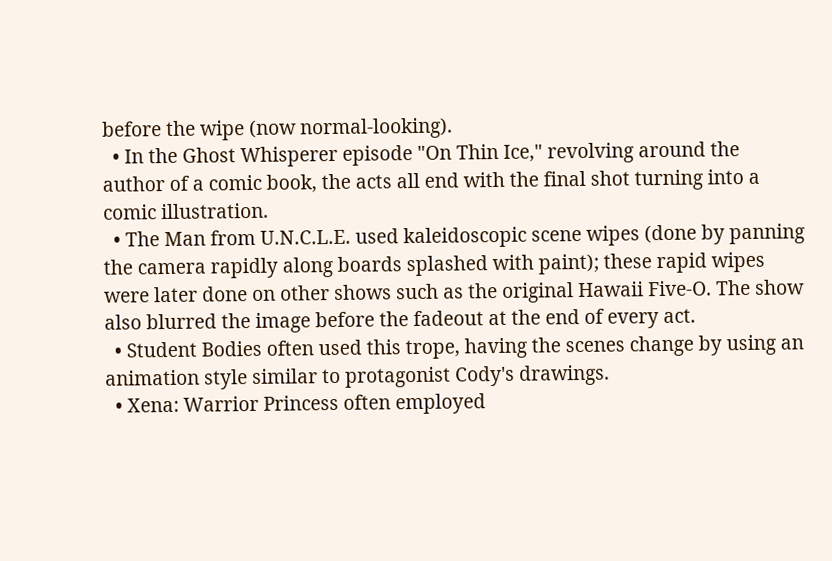before the wipe (now normal-looking).
  • In the Ghost Whisperer episode "On Thin Ice," revolving around the author of a comic book, the acts all end with the final shot turning into a comic illustration.
  • The Man from U.N.C.L.E. used kaleidoscopic scene wipes (done by panning the camera rapidly along boards splashed with paint); these rapid wipes were later done on other shows such as the original Hawaii Five-O. The show also blurred the image before the fadeout at the end of every act.
  • Student Bodies often used this trope, having the scenes change by using an animation style similar to protagonist Cody's drawings.
  • Xena: Warrior Princess often employed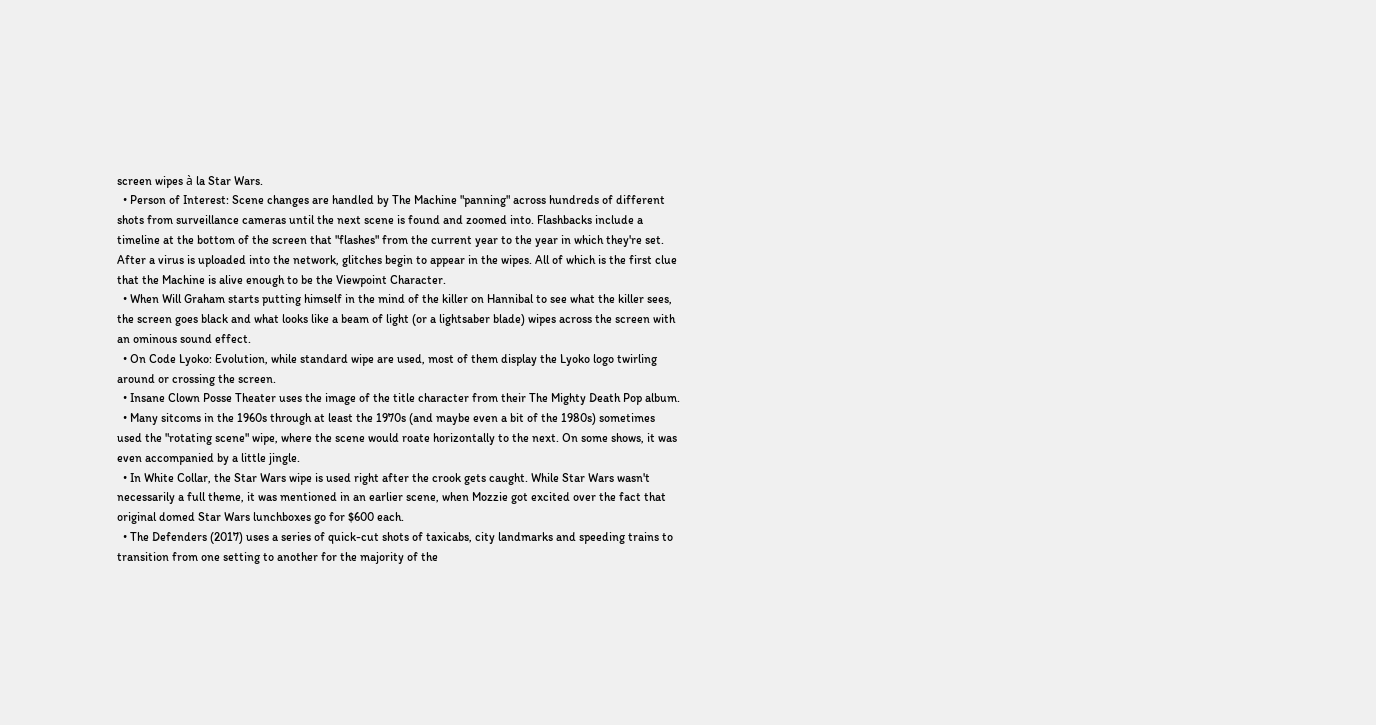screen wipes à la Star Wars.
  • Person of Interest: Scene changes are handled by The Machine "panning" across hundreds of different shots from surveillance cameras until the next scene is found and zoomed into. Flashbacks include a timeline at the bottom of the screen that "flashes" from the current year to the year in which they're set. After a virus is uploaded into the network, glitches begin to appear in the wipes. All of which is the first clue that the Machine is alive enough to be the Viewpoint Character.
  • When Will Graham starts putting himself in the mind of the killer on Hannibal to see what the killer sees, the screen goes black and what looks like a beam of light (or a lightsaber blade) wipes across the screen with an ominous sound effect.
  • On Code Lyoko: Evolution, while standard wipe are used, most of them display the Lyoko logo twirling around or crossing the screen.
  • Insane Clown Posse Theater uses the image of the title character from their The Mighty Death Pop album.
  • Many sitcoms in the 1960s through at least the 1970s (and maybe even a bit of the 1980s) sometimes used the "rotating scene" wipe, where the scene would roate horizontally to the next. On some shows, it was even accompanied by a little jingle.
  • In White Collar, the Star Wars wipe is used right after the crook gets caught. While Star Wars wasn't necessarily a full theme, it was mentioned in an earlier scene, when Mozzie got excited over the fact that original domed Star Wars lunchboxes go for $600 each.
  • The Defenders (2017) uses a series of quick-cut shots of taxicabs, city landmarks and speeding trains to transition from one setting to another for the majority of the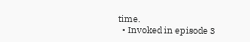time.
  • Invoked in episode 3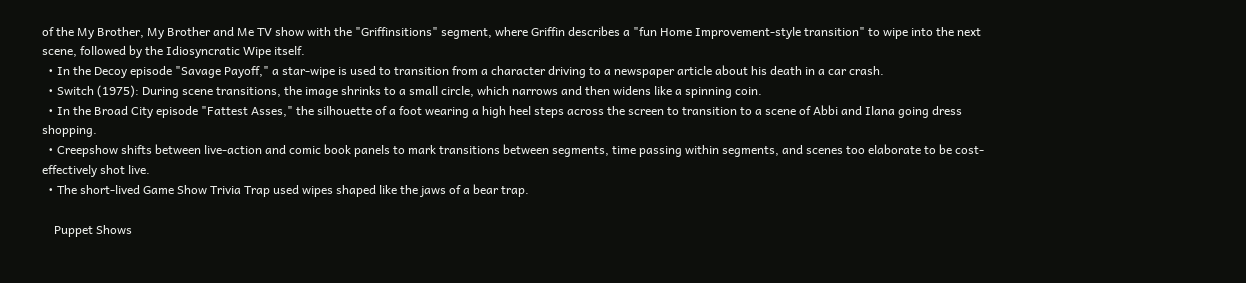of the My Brother, My Brother and Me TV show with the "Griffinsitions" segment, where Griffin describes a "fun Home Improvement-style transition" to wipe into the next scene, followed by the Idiosyncratic Wipe itself.
  • In the Decoy episode "Savage Payoff," a star-wipe is used to transition from a character driving to a newspaper article about his death in a car crash.
  • Switch (1975): During scene transitions, the image shrinks to a small circle, which narrows and then widens like a spinning coin.
  • In the Broad City episode "Fattest Asses," the silhouette of a foot wearing a high heel steps across the screen to transition to a scene of Abbi and Ilana going dress shopping.
  • Creepshow shifts between live-action and comic book panels to mark transitions between segments, time passing within segments, and scenes too elaborate to be cost-effectively shot live.
  • The short-lived Game Show Trivia Trap used wipes shaped like the jaws of a bear trap.

    Puppet Shows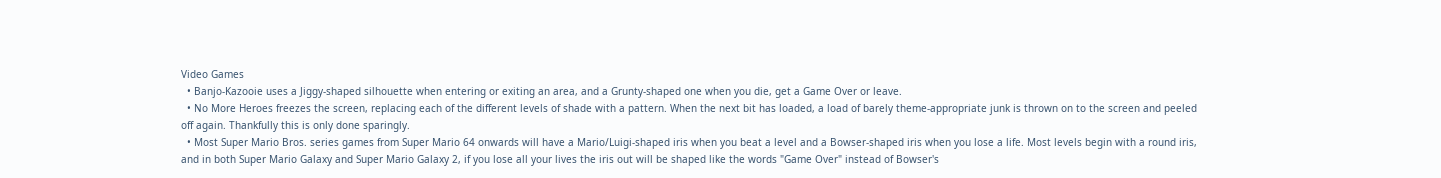Video Games
  • Banjo-Kazooie uses a Jiggy-shaped silhouette when entering or exiting an area, and a Grunty-shaped one when you die, get a Game Over or leave.
  • No More Heroes freezes the screen, replacing each of the different levels of shade with a pattern. When the next bit has loaded, a load of barely theme-appropriate junk is thrown on to the screen and peeled off again. Thankfully this is only done sparingly.
  • Most Super Mario Bros. series games from Super Mario 64 onwards will have a Mario/Luigi-shaped iris when you beat a level and a Bowser-shaped iris when you lose a life. Most levels begin with a round iris, and in both Super Mario Galaxy and Super Mario Galaxy 2, if you lose all your lives the iris out will be shaped like the words "Game Over" instead of Bowser's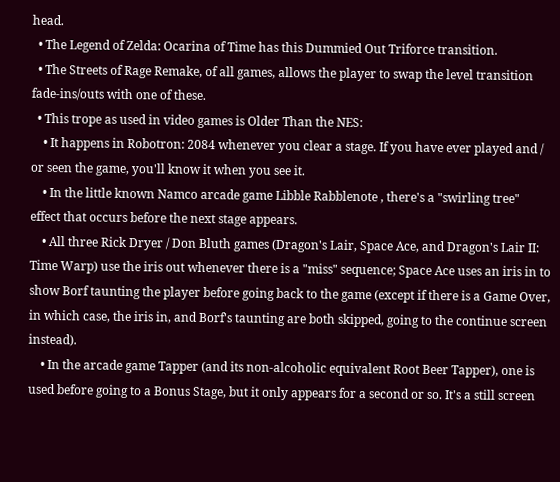head.
  • The Legend of Zelda: Ocarina of Time has this Dummied Out Triforce transition.
  • The Streets of Rage Remake, of all games, allows the player to swap the level transition fade-ins/outs with one of these.
  • This trope as used in video games is Older Than the NES:
    • It happens in Robotron: 2084 whenever you clear a stage. If you have ever played and / or seen the game, you'll know it when you see it.
    • In the little known Namco arcade game Libble Rabblenote , there's a "swirling tree" effect that occurs before the next stage appears.
    • All three Rick Dryer / Don Bluth games (Dragon's Lair, Space Ace, and Dragon's Lair II: Time Warp) use the iris out whenever there is a "miss" sequence; Space Ace uses an iris in to show Borf taunting the player before going back to the game (except if there is a Game Over, in which case, the iris in, and Borf's taunting are both skipped, going to the continue screen instead).
    • In the arcade game Tapper (and its non-alcoholic equivalent Root Beer Tapper), one is used before going to a Bonus Stage, but it only appears for a second or so. It's a still screen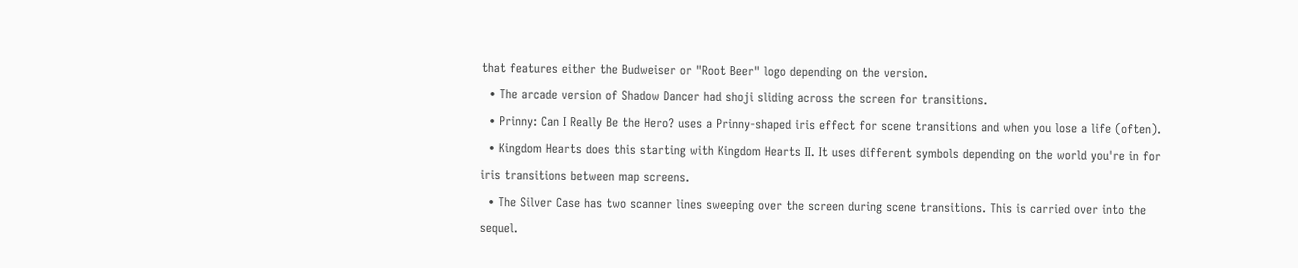that features either the Budweiser or "Root Beer" logo depending on the version.
  • The arcade version of Shadow Dancer had shoji sliding across the screen for transitions.
  • Prinny: Can I Really Be the Hero? uses a Prinny-shaped iris effect for scene transitions and when you lose a life (often).
  • Kingdom Hearts does this starting with Kingdom Hearts II. It uses different symbols depending on the world you're in for iris transitions between map screens.
  • The Silver Case has two scanner lines sweeping over the screen during scene transitions. This is carried over into the sequel.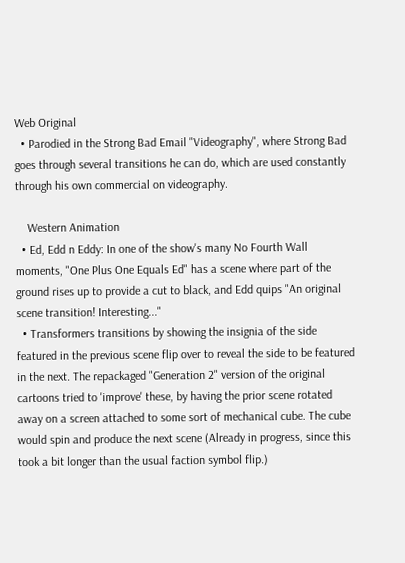Web Original
  • Parodied in the Strong Bad Email "Videography", where Strong Bad goes through several transitions he can do, which are used constantly through his own commercial on videography.

    Western Animation
  • Ed, Edd n Eddy: In one of the show's many No Fourth Wall moments, "One Plus One Equals Ed" has a scene where part of the ground rises up to provide a cut to black, and Edd quips "An original scene transition! Interesting..."
  • Transformers transitions by showing the insignia of the side featured in the previous scene flip over to reveal the side to be featured in the next. The repackaged "Generation 2" version of the original cartoons tried to 'improve' these, by having the prior scene rotated away on a screen attached to some sort of mechanical cube. The cube would spin and produce the next scene (Already in progress, since this took a bit longer than the usual faction symbol flip.)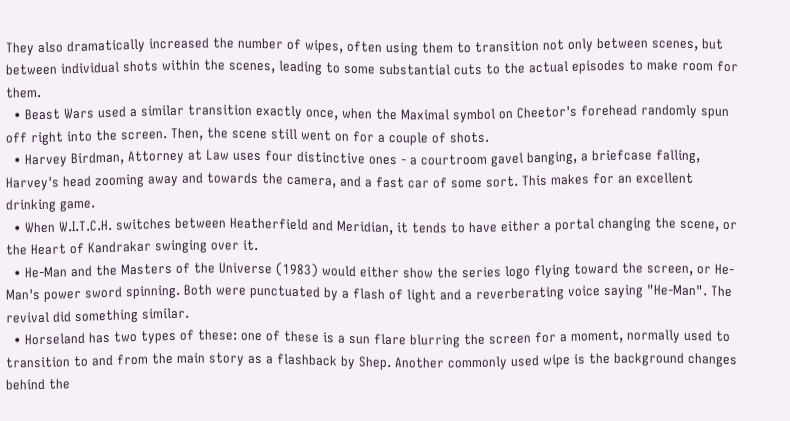They also dramatically increased the number of wipes, often using them to transition not only between scenes, but between individual shots within the scenes, leading to some substantial cuts to the actual episodes to make room for them.
  • Beast Wars used a similar transition exactly once, when the Maximal symbol on Cheetor's forehead randomly spun off right into the screen. Then, the scene still went on for a couple of shots.
  • Harvey Birdman, Attorney at Law uses four distinctive ones - a courtroom gavel banging, a briefcase falling, Harvey's head zooming away and towards the camera, and a fast car of some sort. This makes for an excellent drinking game.
  • When W.I.T.C.H. switches between Heatherfield and Meridian, it tends to have either a portal changing the scene, or the Heart of Kandrakar swinging over it.
  • He-Man and the Masters of the Universe (1983) would either show the series logo flying toward the screen, or He-Man's power sword spinning. Both were punctuated by a flash of light and a reverberating voice saying "He-Man". The revival did something similar.
  • Horseland has two types of these: one of these is a sun flare blurring the screen for a moment, normally used to transition to and from the main story as a flashback by Shep. Another commonly used wipe is the background changes behind the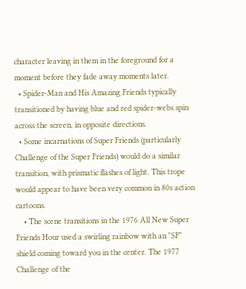character leaving in them in the foreground for a moment before they fade away moments later.
  • Spider-Man and His Amazing Friends typically transitioned by having blue and red spider-webs spin across the screen, in opposite directions.
  • Some incarnations of Super Friends (particularly Challenge of the Super Friends) would do a similar transition, with prismatic flashes of light. This trope would appear to have been very common in 80s action cartoons.
    • The scene transitions in the 1976 All New Super Friends Hour used a swirling rainbow with an "SF" shield coming toward you in the center. The 1977 Challenge of the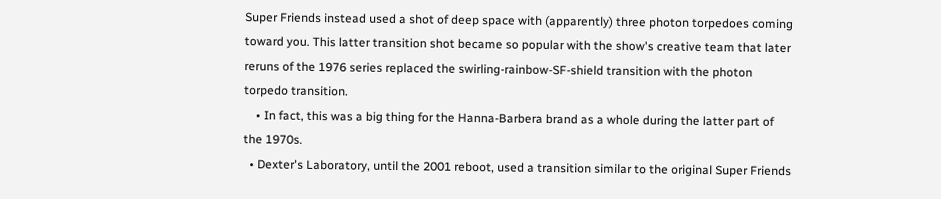Super Friends instead used a shot of deep space with (apparently) three photon torpedoes coming toward you. This latter transition shot became so popular with the show's creative team that later reruns of the 1976 series replaced the swirling-rainbow-SF-shield transition with the photon torpedo transition.
    • In fact, this was a big thing for the Hanna-Barbera brand as a whole during the latter part of the 1970s.
  • Dexter's Laboratory, until the 2001 reboot, used a transition similar to the original Super Friends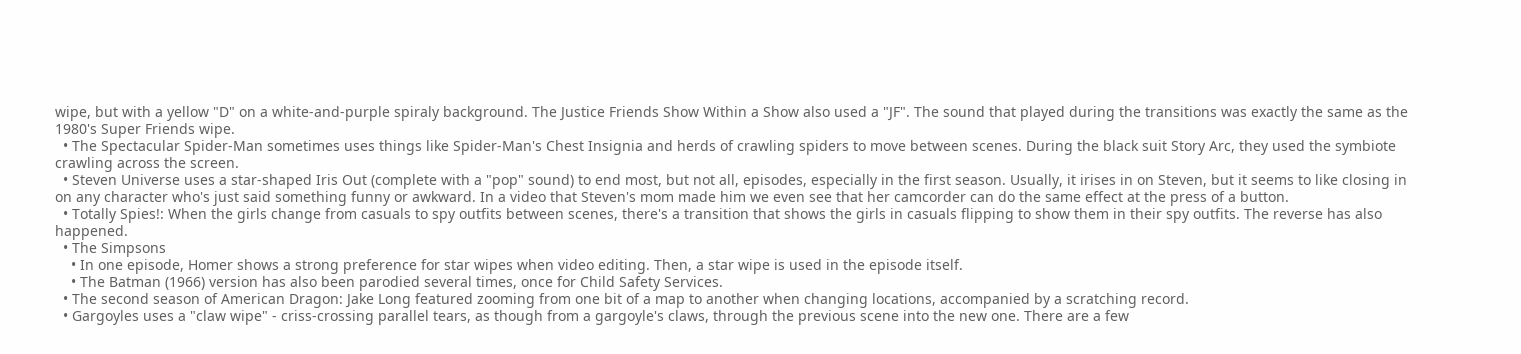wipe, but with a yellow "D" on a white-and-purple spiraly background. The Justice Friends Show Within a Show also used a "JF". The sound that played during the transitions was exactly the same as the 1980's Super Friends wipe.
  • The Spectacular Spider-Man sometimes uses things like Spider-Man's Chest Insignia and herds of crawling spiders to move between scenes. During the black suit Story Arc, they used the symbiote crawling across the screen.
  • Steven Universe uses a star-shaped Iris Out (complete with a "pop" sound) to end most, but not all, episodes, especially in the first season. Usually, it irises in on Steven, but it seems to like closing in on any character who's just said something funny or awkward. In a video that Steven's mom made him we even see that her camcorder can do the same effect at the press of a button.
  • Totally Spies!: When the girls change from casuals to spy outfits between scenes, there's a transition that shows the girls in casuals flipping to show them in their spy outfits. The reverse has also happened.
  • The Simpsons
    • In one episode, Homer shows a strong preference for star wipes when video editing. Then, a star wipe is used in the episode itself.
    • The Batman (1966) version has also been parodied several times, once for Child Safety Services.
  • The second season of American Dragon: Jake Long featured zooming from one bit of a map to another when changing locations, accompanied by a scratching record.
  • Gargoyles uses a "claw wipe" - criss-crossing parallel tears, as though from a gargoyle's claws, through the previous scene into the new one. There are a few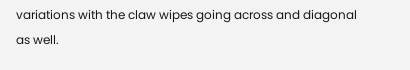variations with the claw wipes going across and diagonal as well.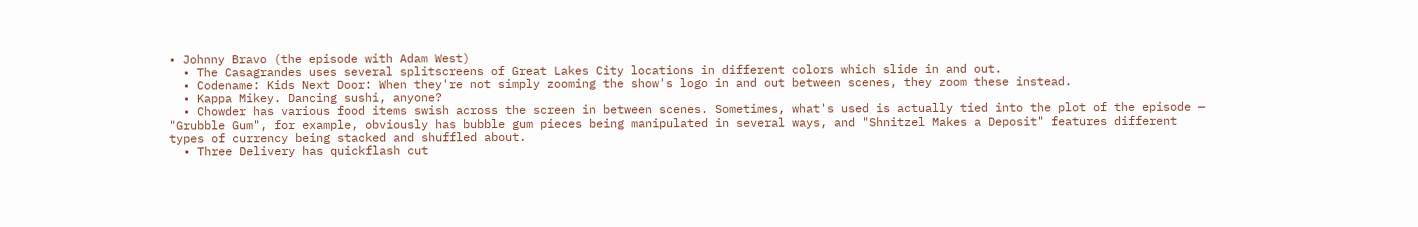• Johnny Bravo (the episode with Adam West)
  • The Casagrandes uses several splitscreens of Great Lakes City locations in different colors which slide in and out.
  • Codename: Kids Next Door: When they're not simply zooming the show's logo in and out between scenes, they zoom these instead.
  • Kappa Mikey. Dancing sushi, anyone?
  • Chowder has various food items swish across the screen in between scenes. Sometimes, what's used is actually tied into the plot of the episode — "Grubble Gum", for example, obviously has bubble gum pieces being manipulated in several ways, and "Shnitzel Makes a Deposit" features different types of currency being stacked and shuffled about.
  • Three Delivery has quickflash cut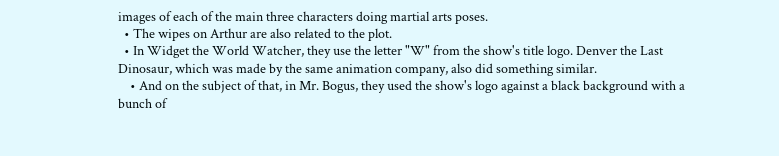images of each of the main three characters doing martial arts poses.
  • The wipes on Arthur are also related to the plot.
  • In Widget the World Watcher, they use the letter "W" from the show's title logo. Denver the Last Dinosaur, which was made by the same animation company, also did something similar.
    • And on the subject of that, in Mr. Bogus, they used the show's logo against a black background with a bunch of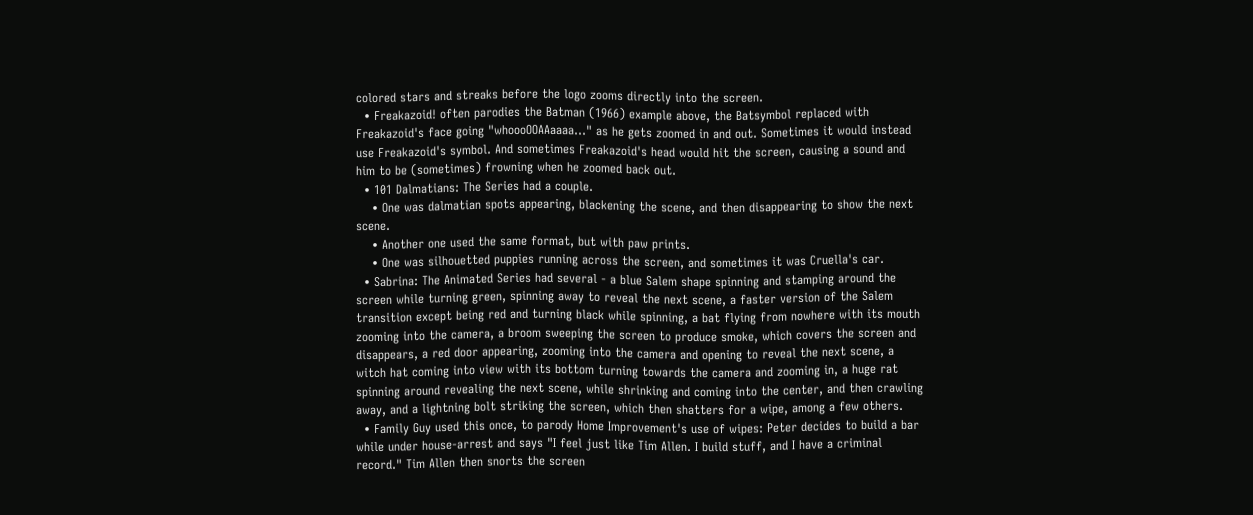colored stars and streaks before the logo zooms directly into the screen.
  • Freakazoid! often parodies the Batman (1966) example above, the Batsymbol replaced with Freakazoid's face going "whoooOOAAaaaa..." as he gets zoomed in and out. Sometimes it would instead use Freakazoid's symbol. And sometimes Freakazoid's head would hit the screen, causing a sound and him to be (sometimes) frowning when he zoomed back out.
  • 101 Dalmatians: The Series had a couple.
    • One was dalmatian spots appearing, blackening the scene, and then disappearing to show the next scene.
    • Another one used the same format, but with paw prints.
    • One was silhouetted puppies running across the screen, and sometimes it was Cruella's car.
  • Sabrina: The Animated Series had several - a blue Salem shape spinning and stamping around the screen while turning green, spinning away to reveal the next scene, a faster version of the Salem transition except being red and turning black while spinning, a bat flying from nowhere with its mouth zooming into the camera, a broom sweeping the screen to produce smoke, which covers the screen and disappears, a red door appearing, zooming into the camera and opening to reveal the next scene, a witch hat coming into view with its bottom turning towards the camera and zooming in, a huge rat spinning around revealing the next scene, while shrinking and coming into the center, and then crawling away, and a lightning bolt striking the screen, which then shatters for a wipe, among a few others.
  • Family Guy used this once, to parody Home Improvement's use of wipes: Peter decides to build a bar while under house-arrest and says "I feel just like Tim Allen. I build stuff, and I have a criminal record." Tim Allen then snorts the screen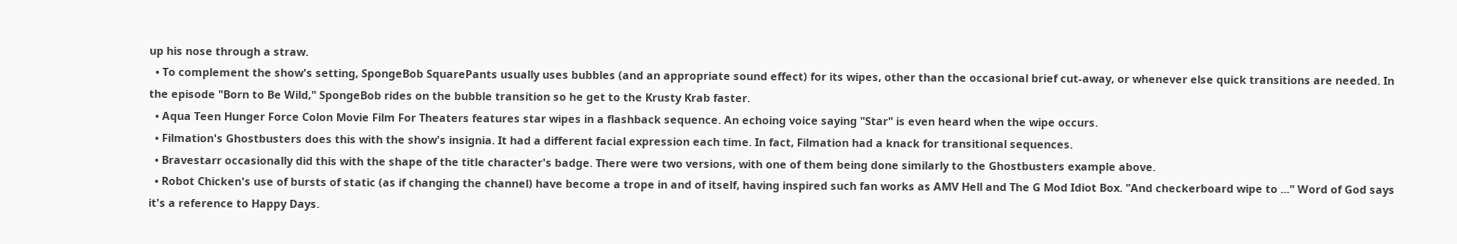up his nose through a straw.
  • To complement the show's setting, SpongeBob SquarePants usually uses bubbles (and an appropriate sound effect) for its wipes, other than the occasional brief cut-away, or whenever else quick transitions are needed. In the episode "Born to Be Wild," SpongeBob rides on the bubble transition so he get to the Krusty Krab faster.
  • Aqua Teen Hunger Force Colon Movie Film For Theaters features star wipes in a flashback sequence. An echoing voice saying "Star" is even heard when the wipe occurs.
  • Filmation's Ghostbusters does this with the show's insignia. It had a different facial expression each time. In fact, Filmation had a knack for transitional sequences.
  • Bravestarr occasionally did this with the shape of the title character's badge. There were two versions, with one of them being done similarly to the Ghostbusters example above.
  • Robot Chicken's use of bursts of static (as if changing the channel) have become a trope in and of itself, having inspired such fan works as AMV Hell and The G Mod Idiot Box. "And checkerboard wipe to ..." Word of God says it's a reference to Happy Days.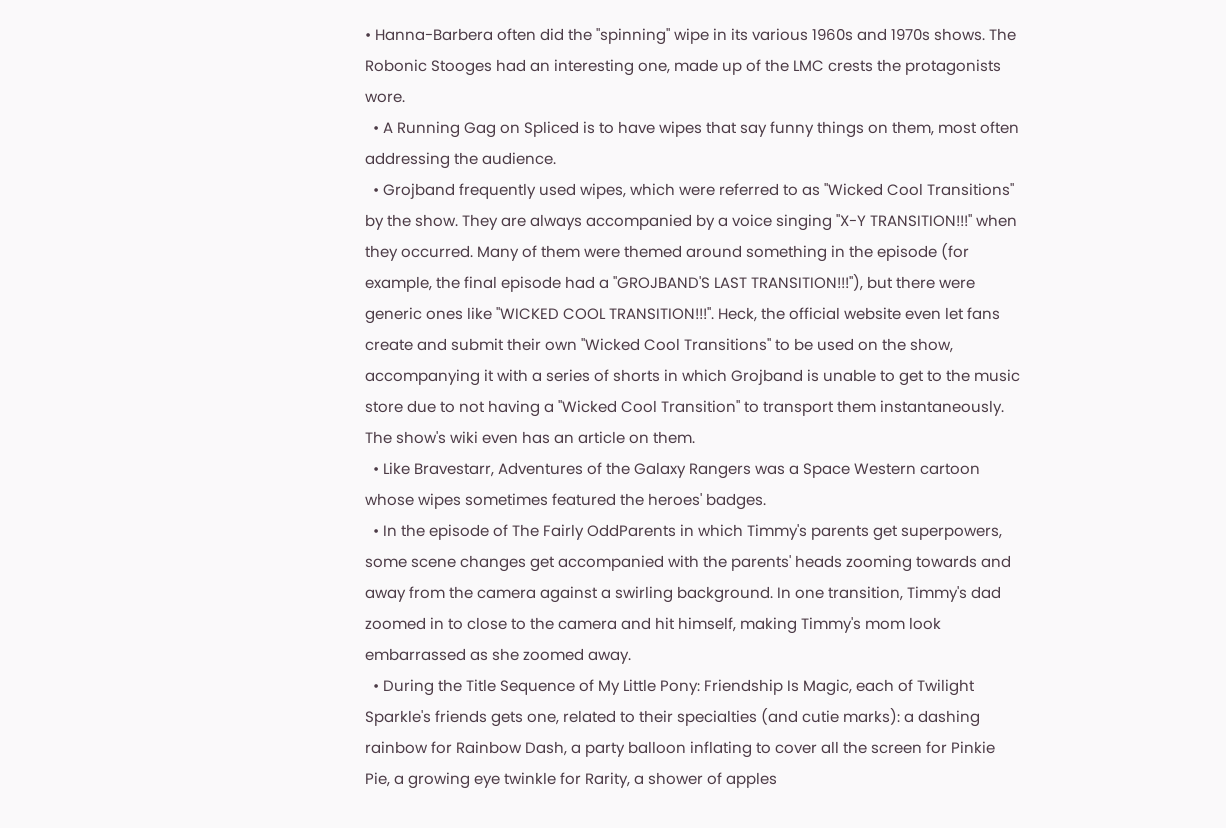• Hanna-Barbera often did the "spinning" wipe in its various 1960s and 1970s shows. The Robonic Stooges had an interesting one, made up of the LMC crests the protagonists wore.
  • A Running Gag on Spliced is to have wipes that say funny things on them, most often addressing the audience.
  • Grojband frequently used wipes, which were referred to as "Wicked Cool Transitions" by the show. They are always accompanied by a voice singing "X-Y TRANSITION!!!" when they occurred. Many of them were themed around something in the episode (for example, the final episode had a "GROJBAND'S LAST TRANSITION!!!"), but there were generic ones like "WICKED COOL TRANSITION!!!". Heck, the official website even let fans create and submit their own "Wicked Cool Transitions" to be used on the show, accompanying it with a series of shorts in which Grojband is unable to get to the music store due to not having a "Wicked Cool Transition" to transport them instantaneously. The show's wiki even has an article on them.
  • Like Bravestarr, Adventures of the Galaxy Rangers was a Space Western cartoon whose wipes sometimes featured the heroes' badges.
  • In the episode of The Fairly OddParents in which Timmy's parents get superpowers, some scene changes get accompanied with the parents' heads zooming towards and away from the camera against a swirling background. In one transition, Timmy's dad zoomed in to close to the camera and hit himself, making Timmy's mom look embarrassed as she zoomed away.
  • During the Title Sequence of My Little Pony: Friendship Is Magic, each of Twilight Sparkle's friends gets one, related to their specialties (and cutie marks): a dashing rainbow for Rainbow Dash, a party balloon inflating to cover all the screen for Pinkie Pie, a growing eye twinkle for Rarity, a shower of apples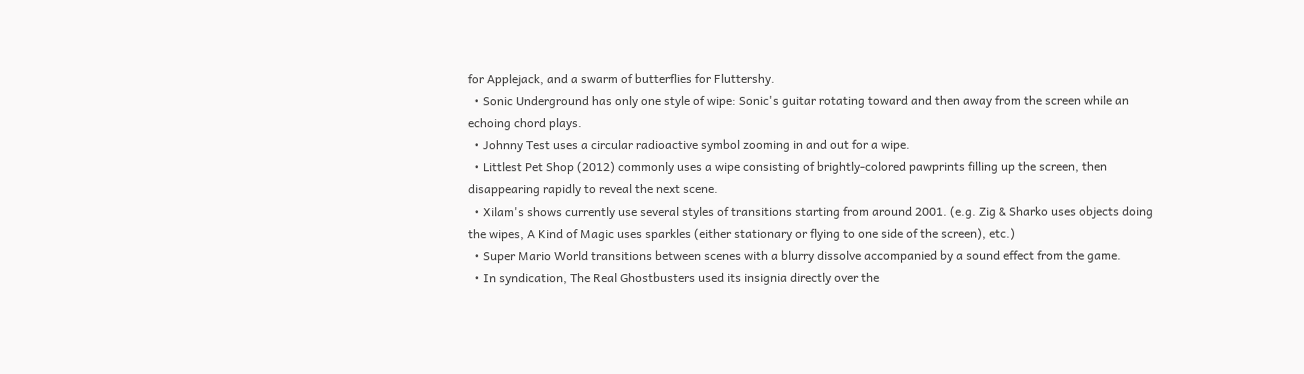for Applejack, and a swarm of butterflies for Fluttershy.
  • Sonic Underground has only one style of wipe: Sonic's guitar rotating toward and then away from the screen while an echoing chord plays.
  • Johnny Test uses a circular radioactive symbol zooming in and out for a wipe.
  • Littlest Pet Shop (2012) commonly uses a wipe consisting of brightly-colored pawprints filling up the screen, then disappearing rapidly to reveal the next scene.
  • Xilam's shows currently use several styles of transitions starting from around 2001. (e.g. Zig & Sharko uses objects doing the wipes, A Kind of Magic uses sparkles (either stationary or flying to one side of the screen), etc.)
  • Super Mario World transitions between scenes with a blurry dissolve accompanied by a sound effect from the game.
  • In syndication, The Real Ghostbusters used its insignia directly over the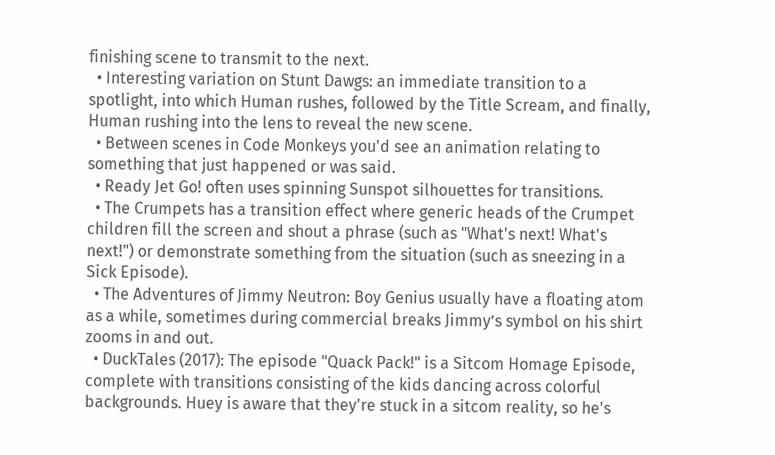finishing scene to transmit to the next.
  • Interesting variation on Stunt Dawgs: an immediate transition to a spotlight, into which Human rushes, followed by the Title Scream, and finally, Human rushing into the lens to reveal the new scene.
  • Between scenes in Code Monkeys you'd see an animation relating to something that just happened or was said.
  • Ready Jet Go! often uses spinning Sunspot silhouettes for transitions.
  • The Crumpets has a transition effect where generic heads of the Crumpet children fill the screen and shout a phrase (such as "What's next! What's next!") or demonstrate something from the situation (such as sneezing in a Sick Episode).
  • The Adventures of Jimmy Neutron: Boy Genius usually have a floating atom as a while, sometimes during commercial breaks Jimmy’s symbol on his shirt zooms in and out.
  • DuckTales (2017): The episode "Quack Pack!" is a Sitcom Homage Episode, complete with transitions consisting of the kids dancing across colorful backgrounds. Huey is aware that they're stuck in a sitcom reality, so he's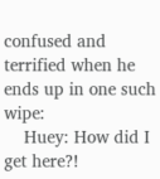confused and terrified when he ends up in one such wipe:
    Huey: How did I get here?!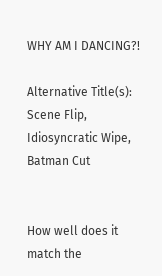WHY AM I DANCING?!

Alternative Title(s): Scene Flip, Idiosyncratic Wipe, Batman Cut


How well does it match the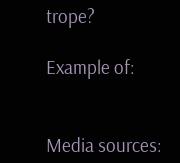trope?

Example of:


Media sources: